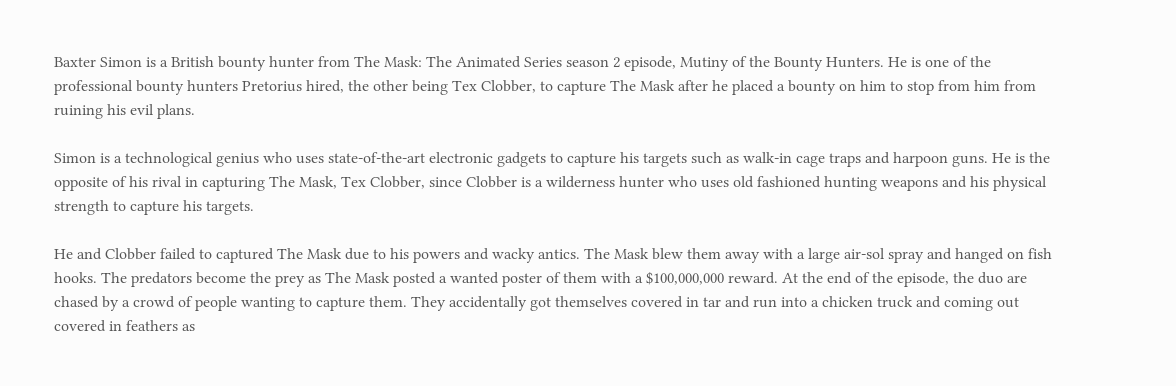Baxter Simon is a British bounty hunter from The Mask: The Animated Series season 2 episode, Mutiny of the Bounty Hunters. He is one of the professional bounty hunters Pretorius hired, the other being Tex Clobber, to capture The Mask after he placed a bounty on him to stop from him from ruining his evil plans.

Simon is a technological genius who uses state-of-the-art electronic gadgets to capture his targets such as walk-in cage traps and harpoon guns. He is the opposite of his rival in capturing The Mask, Tex Clobber, since Clobber is a wilderness hunter who uses old fashioned hunting weapons and his physical strength to capture his targets.

He and Clobber failed to captured The Mask due to his powers and wacky antics. The Mask blew them away with a large air-sol spray and hanged on fish hooks. The predators become the prey as The Mask posted a wanted poster of them with a $100,000,000 reward. At the end of the episode, the duo are chased by a crowd of people wanting to capture them. They accidentally got themselves covered in tar and run into a chicken truck and coming out covered in feathers as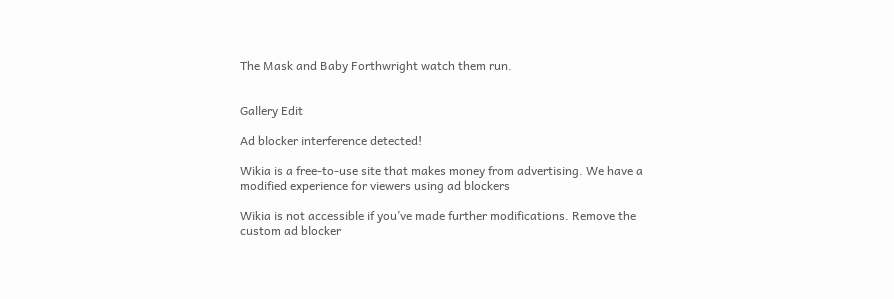The Mask and Baby Forthwright watch them run.


Gallery Edit

Ad blocker interference detected!

Wikia is a free-to-use site that makes money from advertising. We have a modified experience for viewers using ad blockers

Wikia is not accessible if you’ve made further modifications. Remove the custom ad blocker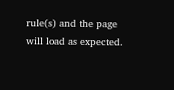rule(s) and the page will load as expected.